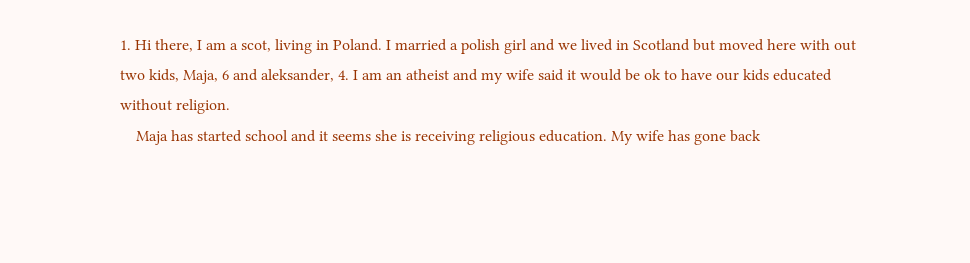1. Hi there, I am a scot, living in Poland. I married a polish girl and we lived in Scotland but moved here with out two kids, Maja, 6 and aleksander, 4. I am an atheist and my wife said it would be ok to have our kids educated without religion.
    Maja has started school and it seems she is receiving religious education. My wife has gone back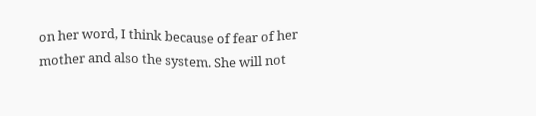on her word, I think because of fear of her mother and also the system. She will not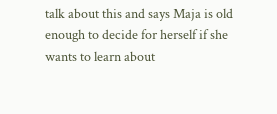talk about this and says Maja is old enough to decide for herself if she wants to learn about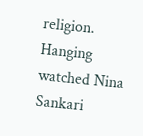religion. Hanging watched Nina Sankari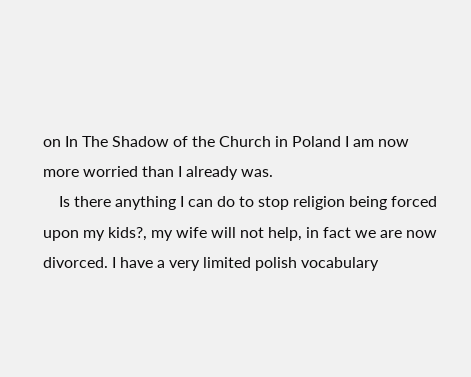on In The Shadow of the Church in Poland I am now more worried than I already was.
    Is there anything I can do to stop religion being forced upon my kids?, my wife will not help, in fact we are now divorced. I have a very limited polish vocabulary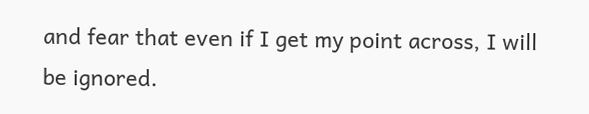and fear that even if I get my point across, I will be ignored.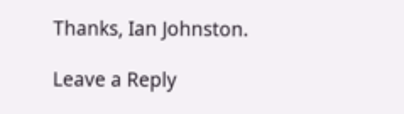Thanks, Ian Johnston.

Leave a Reply